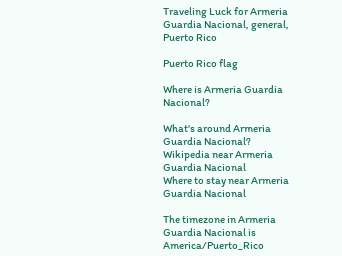Traveling Luck for Armeria Guardia Nacional, general, Puerto Rico

Puerto Rico flag

Where is Armeria Guardia Nacional?

What's around Armeria Guardia Nacional?
Wikipedia near Armeria Guardia Nacional
Where to stay near Armeria Guardia Nacional

The timezone in Armeria Guardia Nacional is America/Puerto_Rico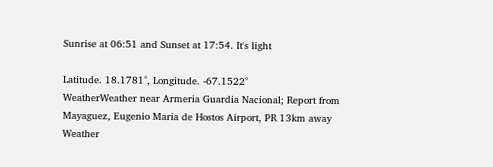Sunrise at 06:51 and Sunset at 17:54. It's light

Latitude. 18.1781°, Longitude. -67.1522°
WeatherWeather near Armeria Guardia Nacional; Report from Mayaguez, Eugenio Maria de Hostos Airport, PR 13km away
Weather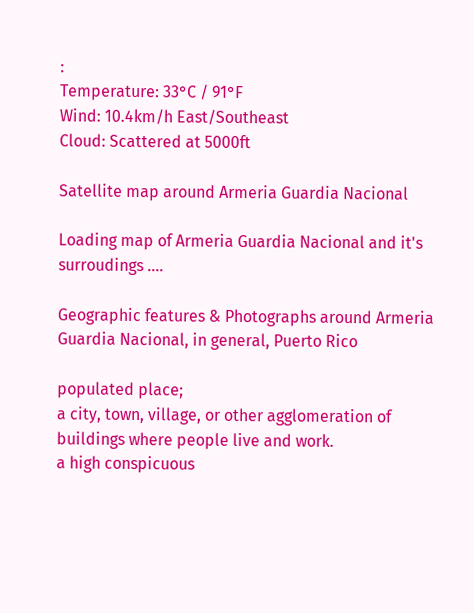:
Temperature: 33°C / 91°F
Wind: 10.4km/h East/Southeast
Cloud: Scattered at 5000ft

Satellite map around Armeria Guardia Nacional

Loading map of Armeria Guardia Nacional and it's surroudings ....

Geographic features & Photographs around Armeria Guardia Nacional, in general, Puerto Rico

populated place;
a city, town, village, or other agglomeration of buildings where people live and work.
a high conspicuous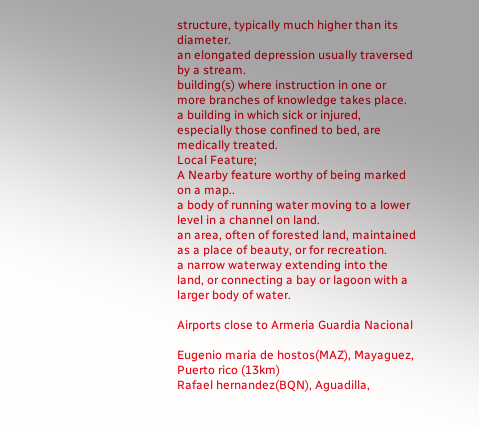structure, typically much higher than its diameter.
an elongated depression usually traversed by a stream.
building(s) where instruction in one or more branches of knowledge takes place.
a building in which sick or injured, especially those confined to bed, are medically treated.
Local Feature;
A Nearby feature worthy of being marked on a map..
a body of running water moving to a lower level in a channel on land.
an area, often of forested land, maintained as a place of beauty, or for recreation.
a narrow waterway extending into the land, or connecting a bay or lagoon with a larger body of water.

Airports close to Armeria Guardia Nacional

Eugenio maria de hostos(MAZ), Mayaguez, Puerto rico (13km)
Rafael hernandez(BQN), Aguadilla,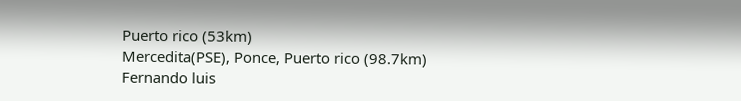Puerto rico (53km)
Mercedita(PSE), Ponce, Puerto rico (98.7km)
Fernando luis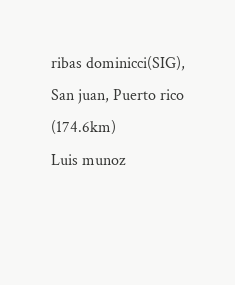ribas dominicci(SIG), San juan, Puerto rico (174.6km)
Luis munoz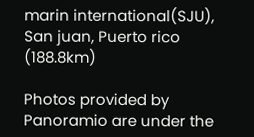marin international(SJU), San juan, Puerto rico (188.8km)

Photos provided by Panoramio are under the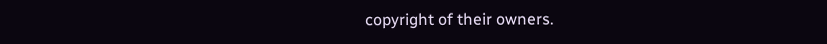copyright of their owners.